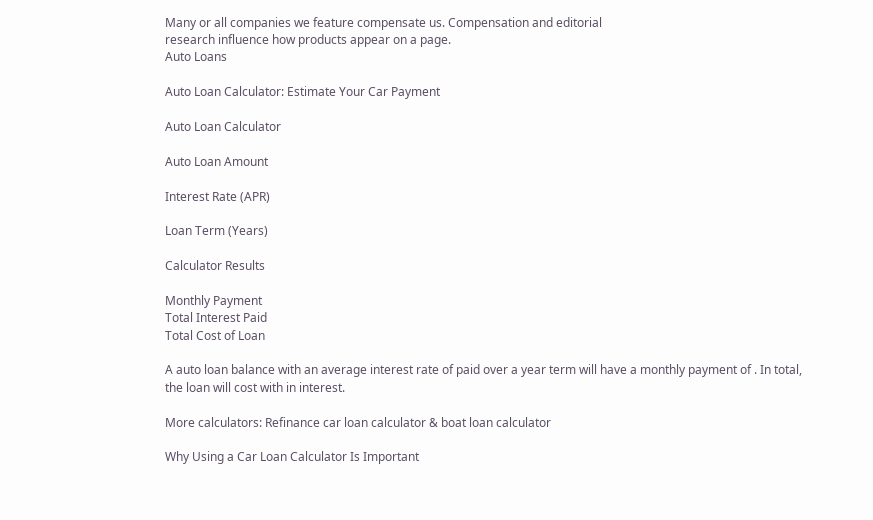Many or all companies we feature compensate us. Compensation and editorial
research influence how products appear on a page.
Auto Loans

Auto Loan Calculator: Estimate Your Car Payment

Auto Loan Calculator

Auto Loan Amount

Interest Rate (APR)

Loan Term (Years)

Calculator Results

Monthly Payment
Total Interest Paid
Total Cost of Loan

A auto loan balance with an average interest rate of paid over a year term will have a monthly payment of . In total, the loan will cost with in interest.

More calculators: Refinance car loan calculator & boat loan calculator

Why Using a Car Loan Calculator Is Important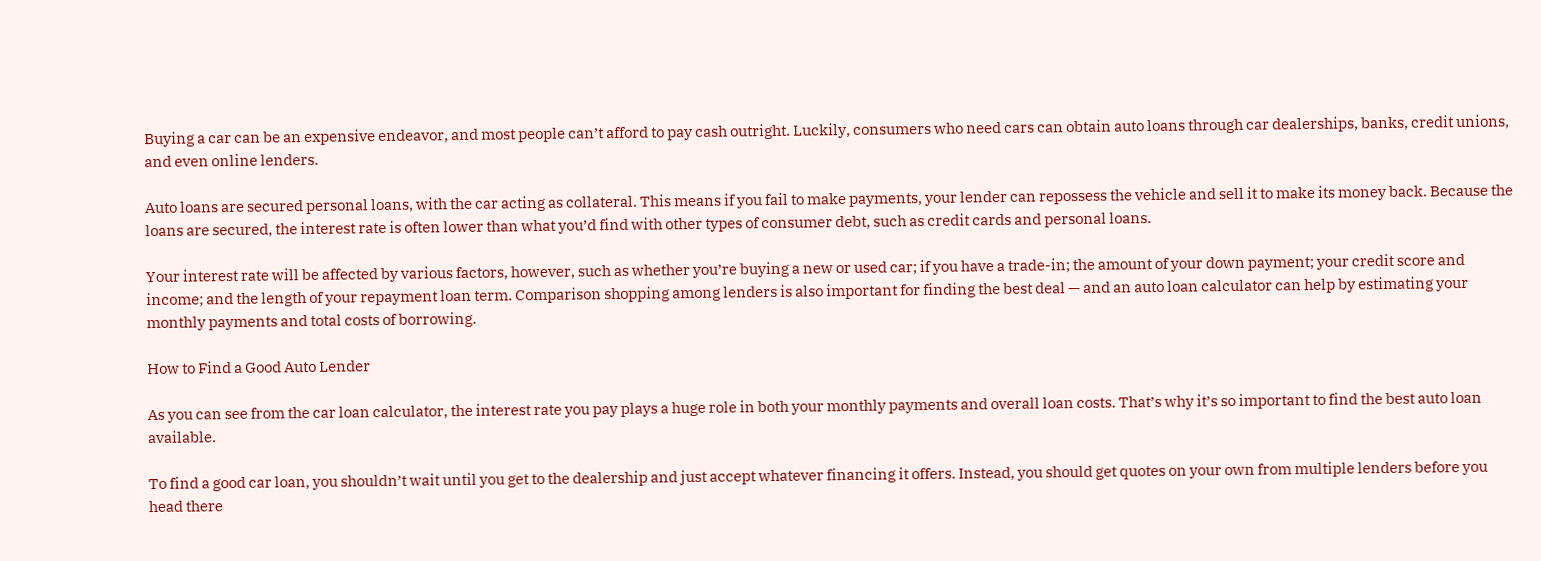Buying a car can be an expensive endeavor, and most people can’t afford to pay cash outright. Luckily, consumers who need cars can obtain auto loans through car dealerships, banks, credit unions, and even online lenders.

Auto loans are secured personal loans, with the car acting as collateral. This means if you fail to make payments, your lender can repossess the vehicle and sell it to make its money back. Because the loans are secured, the interest rate is often lower than what you’d find with other types of consumer debt, such as credit cards and personal loans.

Your interest rate will be affected by various factors, however, such as whether you’re buying a new or used car; if you have a trade-in; the amount of your down payment; your credit score and income; and the length of your repayment loan term. Comparison shopping among lenders is also important for finding the best deal — and an auto loan calculator can help by estimating your monthly payments and total costs of borrowing.

How to Find a Good Auto Lender

As you can see from the car loan calculator, the interest rate you pay plays a huge role in both your monthly payments and overall loan costs. That’s why it’s so important to find the best auto loan available.

To find a good car loan, you shouldn’t wait until you get to the dealership and just accept whatever financing it offers. Instead, you should get quotes on your own from multiple lenders before you head there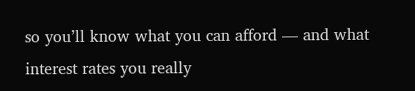so you’ll know what you can afford — and what interest rates you really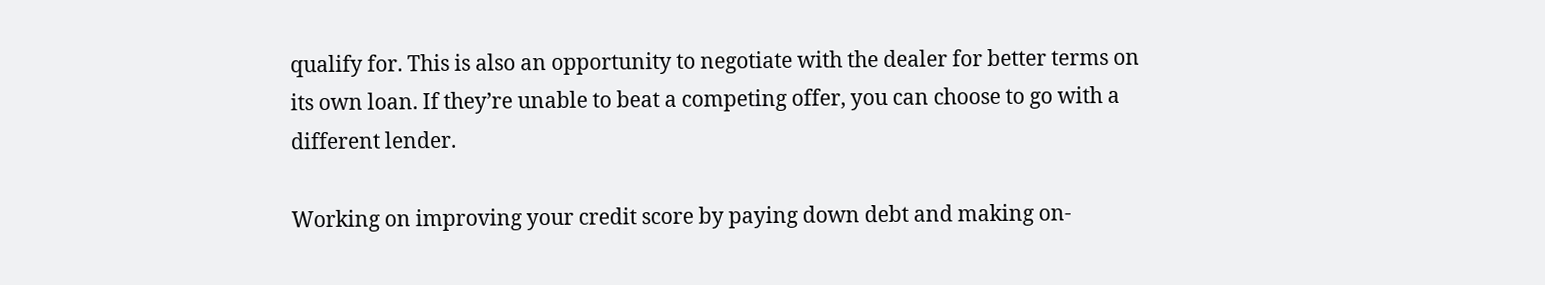qualify for. This is also an opportunity to negotiate with the dealer for better terms on its own loan. If they’re unable to beat a competing offer, you can choose to go with a different lender.

Working on improving your credit score by paying down debt and making on-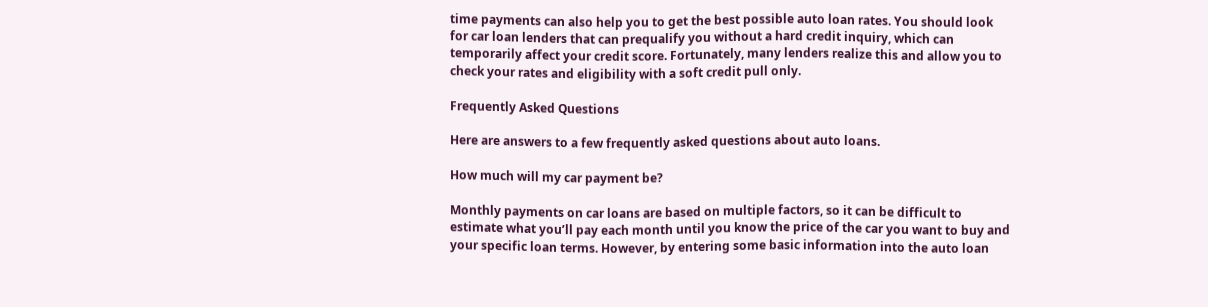time payments can also help you to get the best possible auto loan rates. You should look for car loan lenders that can prequalify you without a hard credit inquiry, which can temporarily affect your credit score. Fortunately, many lenders realize this and allow you to check your rates and eligibility with a soft credit pull only.

Frequently Asked Questions

Here are answers to a few frequently asked questions about auto loans.

How much will my car payment be?

Monthly payments on car loans are based on multiple factors, so it can be difficult to estimate what you’ll pay each month until you know the price of the car you want to buy and your specific loan terms. However, by entering some basic information into the auto loan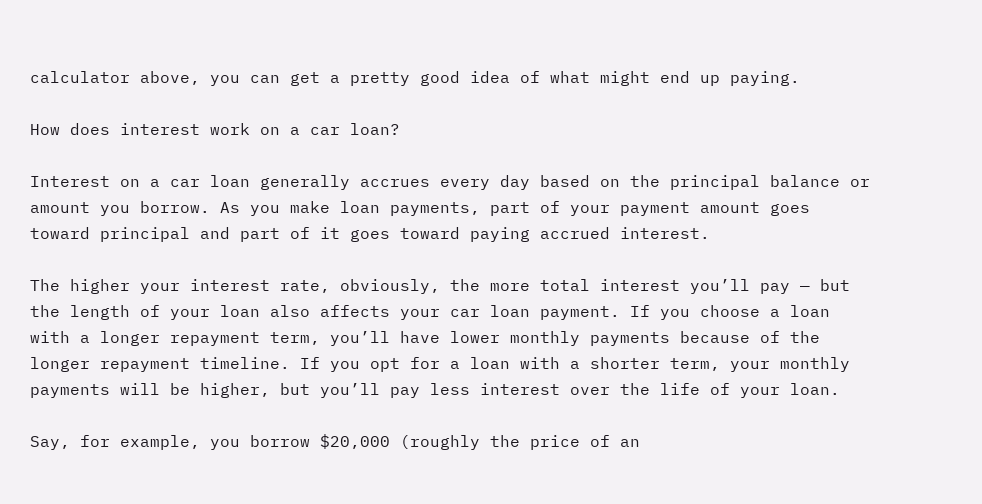calculator above, you can get a pretty good idea of what might end up paying.

How does interest work on a car loan?

Interest on a car loan generally accrues every day based on the principal balance or amount you borrow. As you make loan payments, part of your payment amount goes toward principal and part of it goes toward paying accrued interest.

The higher your interest rate, obviously, the more total interest you’ll pay — but the length of your loan also affects your car loan payment. If you choose a loan with a longer repayment term, you’ll have lower monthly payments because of the longer repayment timeline. If you opt for a loan with a shorter term, your monthly payments will be higher, but you’ll pay less interest over the life of your loan.

Say, for example, you borrow $20,000 (roughly the price of an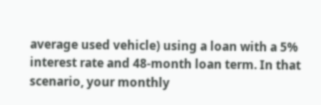average used vehicle) using a loan with a 5% interest rate and 48-month loan term. In that scenario, your monthly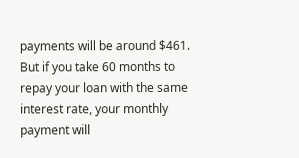payments will be around $461. But if you take 60 months to repay your loan with the same interest rate, your monthly payment will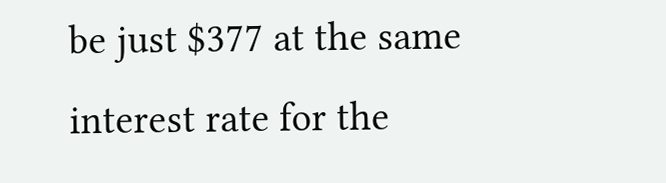be just $377 at the same interest rate for the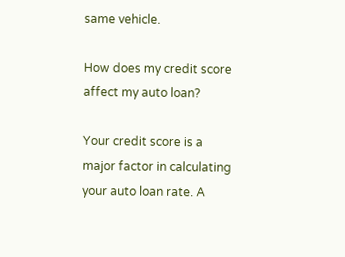same vehicle.

How does my credit score affect my auto loan?

Your credit score is a major factor in calculating your auto loan rate. A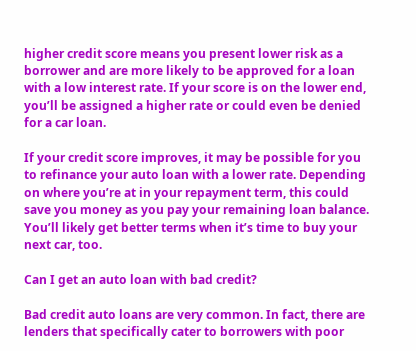higher credit score means you present lower risk as a borrower and are more likely to be approved for a loan with a low interest rate. If your score is on the lower end, you’ll be assigned a higher rate or could even be denied for a car loan.

If your credit score improves, it may be possible for you to refinance your auto loan with a lower rate. Depending on where you’re at in your repayment term, this could save you money as you pay your remaining loan balance. You’ll likely get better terms when it’s time to buy your next car, too.

Can I get an auto loan with bad credit?

Bad credit auto loans are very common. In fact, there are lenders that specifically cater to borrowers with poor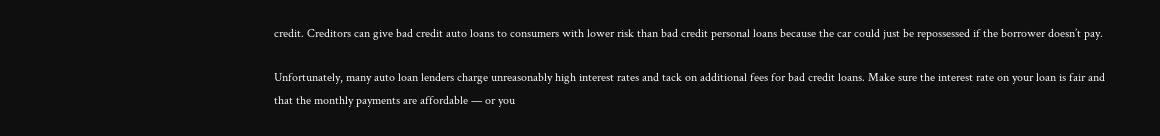credit. Creditors can give bad credit auto loans to consumers with lower risk than bad credit personal loans because the car could just be repossessed if the borrower doesn’t pay.

Unfortunately, many auto loan lenders charge unreasonably high interest rates and tack on additional fees for bad credit loans. Make sure the interest rate on your loan is fair and that the monthly payments are affordable — or you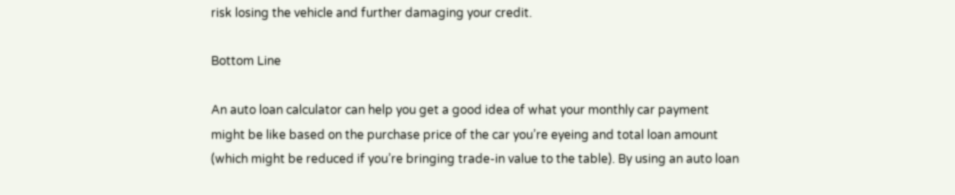risk losing the vehicle and further damaging your credit.

Bottom Line

An auto loan calculator can help you get a good idea of what your monthly car payment might be like based on the purchase price of the car you’re eyeing and total loan amount (which might be reduced if you’re bringing trade-in value to the table). By using an auto loan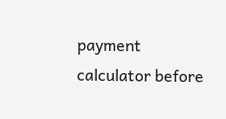payment calculator before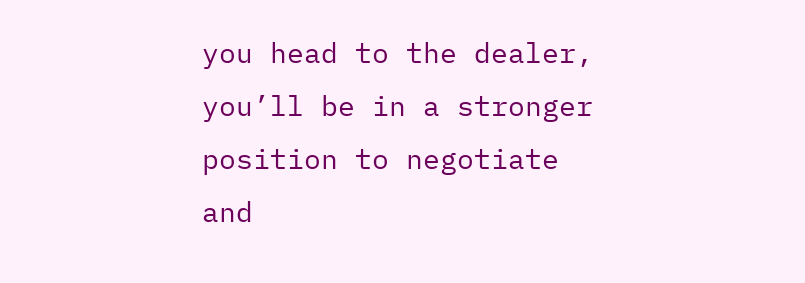you head to the dealer, you’ll be in a stronger position to negotiate and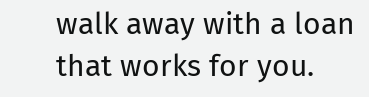walk away with a loan that works for you.